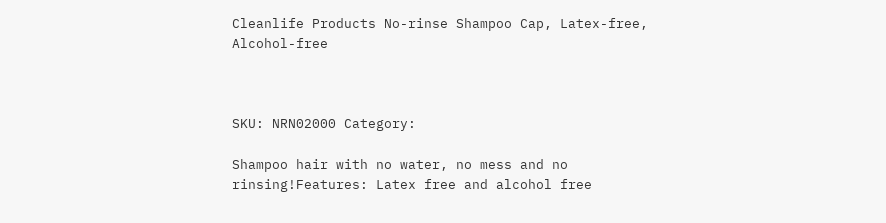Cleanlife Products No-rinse Shampoo Cap, Latex-free, Alcohol-free



SKU: NRN02000 Category:

Shampoo hair with no water, no mess and no rinsing!Features: Latex free and alcohol free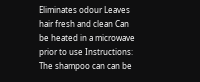Eliminates odour Leaves hair fresh and clean Can be heated in a microwave prior to use Instructions: The shampoo can can be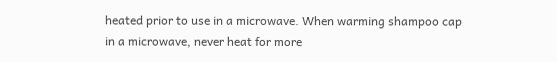heated prior to use in a microwave. When warming shampoo cap in a microwave, never heat for more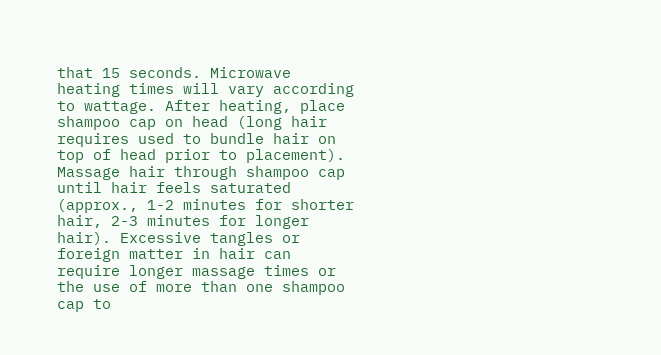that 15 seconds. Microwave heating times will vary according to wattage. After heating, place shampoo cap on head (long hair requires used to bundle hair on top of head prior to placement). Massage hair through shampoo cap until hair feels saturated (approx., 1-2 minutes for shorter hair, 2-3 minutes for longer hair). Excessive tangles or foreign matter in hair can require longer massage times or the use of more than one shampoo cap to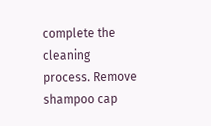complete the cleaning process. Remove shampoo cap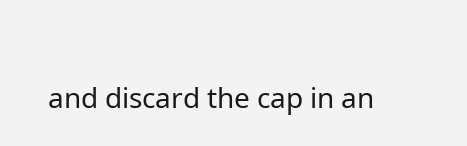and discard the cap in an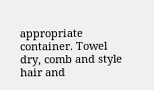appropriate container. Towel dry, comb and style hair and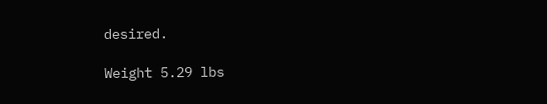desired.

Weight 5.29 lbs